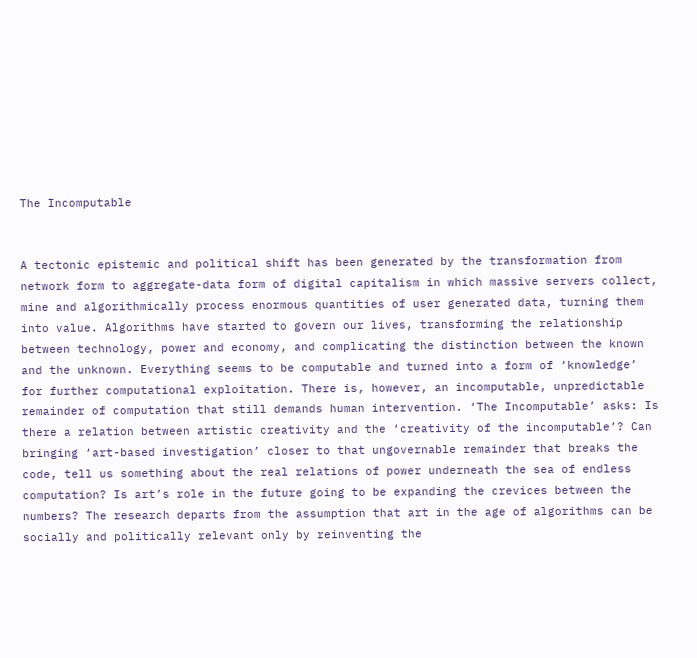The Incomputable


A tectonic epistemic and political shift has been generated by the transformation from network form to aggregate-data form of digital capitalism in which massive servers collect, mine and algorithmically process enormous quantities of user generated data, turning them into value. Algorithms have started to govern our lives, transforming the relationship between technology, power and economy, and complicating the distinction between the known and the unknown. Everything seems to be computable and turned into a form of ‘knowledge’ for further computational exploitation. There is, however, an incomputable, unpredictable remainder of computation that still demands human intervention. ‘The Incomputable’ asks: Is there a relation between artistic creativity and the ‘creativity of the incomputable’? Can bringing ‘art-based investigation’ closer to that ungovernable remainder that breaks the code, tell us something about the real relations of power underneath the sea of endless computation? Is art’s role in the future going to be expanding the crevices between the numbers? The research departs from the assumption that art in the age of algorithms can be socially and politically relevant only by reinventing the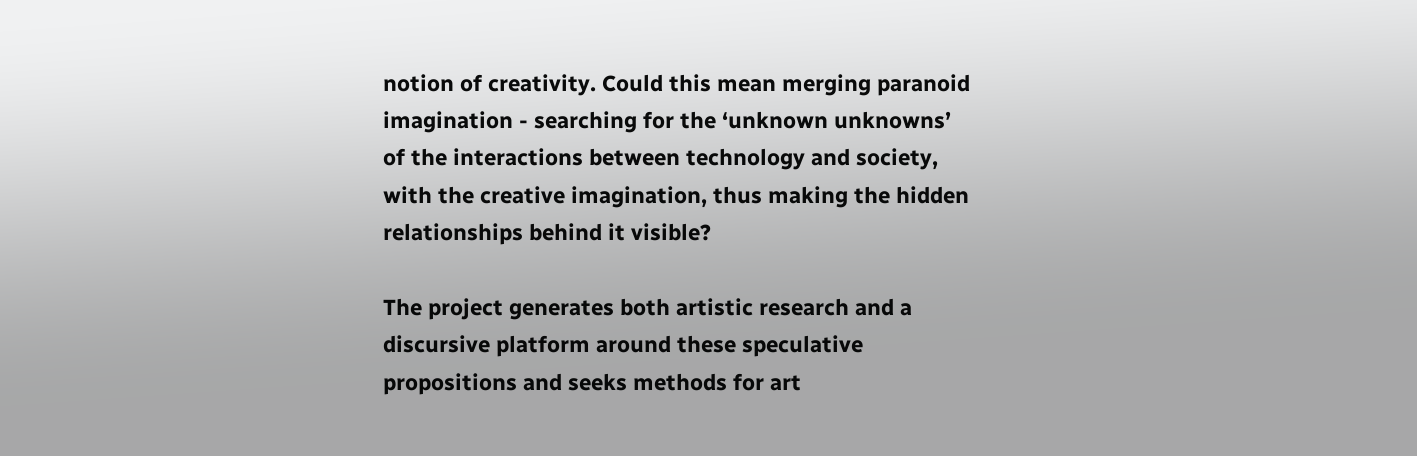notion of creativity. Could this mean merging paranoid imagination - searching for the ‘unknown unknowns’ of the interactions between technology and society, with the creative imagination, thus making the hidden relationships behind it visible?

The project generates both artistic research and a discursive platform around these speculative propositions and seeks methods for art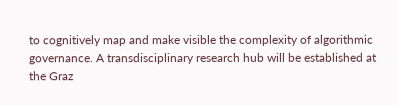to cognitively map and make visible the complexity of algorithmic governance. A transdisciplinary research hub will be established at the Graz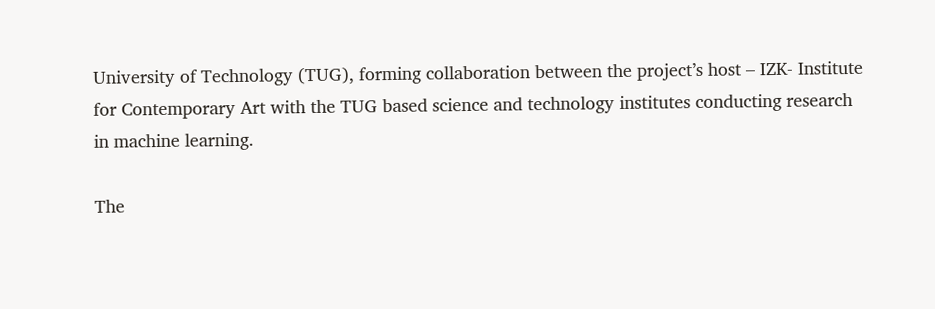University of Technology (TUG), forming collaboration between the project’s host – IZK- Institute for Contemporary Art with the TUG based science and technology institutes conducting research in machine learning.

The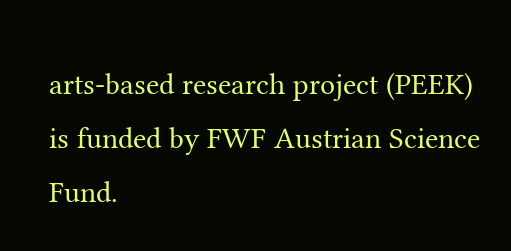arts-based research project (PEEK) is funded by FWF Austrian Science Fund.